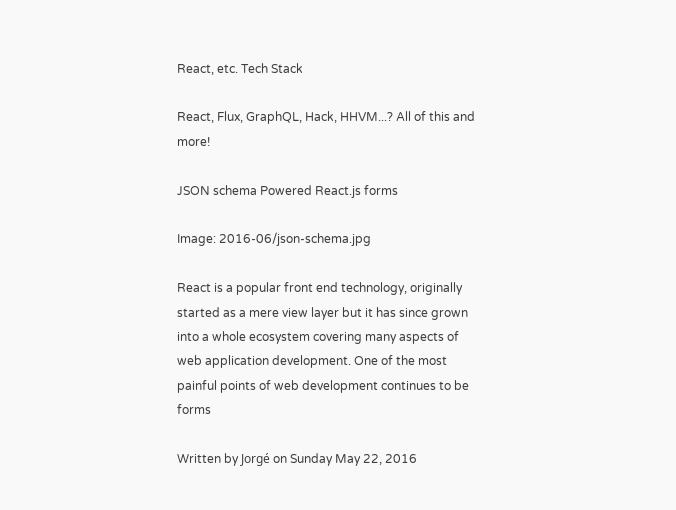React, etc. Tech Stack

React, Flux, GraphQL, Hack, HHVM...? All of this and more!

JSON schema Powered React.js forms

Image: 2016-06/json-schema.jpg

React is a popular front end technology, originally started as a mere view layer but it has since grown into a whole ecosystem covering many aspects of web application development. One of the most painful points of web development continues to be forms

Written by Jorgé on Sunday May 22, 2016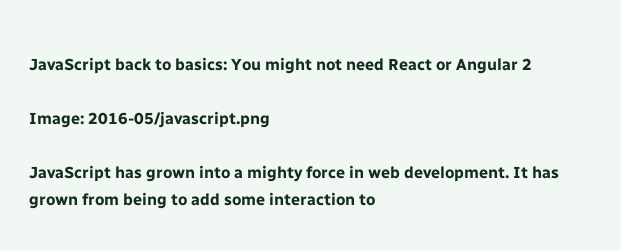JavaScript back to basics: You might not need React or Angular 2

Image: 2016-05/javascript.png

JavaScript has grown into a mighty force in web development. It has grown from being to add some interaction to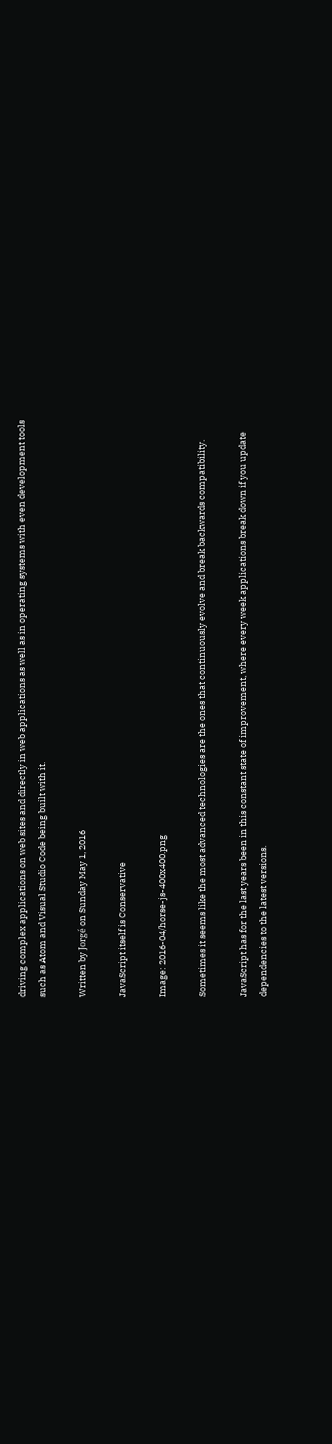driving complex applications on web sites and directly in web applications as well as in operating systems with even development tools such as Atom and Visual Studio Code being built with it.

Written by Jorgé on Sunday May 1, 2016

JavaScript itself is Conservative

Image: 2016-04/horse-js-400x400.png

Sometimes it seems like the most advanced technologies are the ones that continuously evolve and break backwards compatibility.

JavaScript has for the last years been in this constant state of improvement, where every week applications break down if you update dependencies to the latest versions.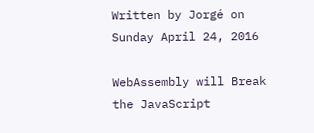Written by Jorgé on Sunday April 24, 2016

WebAssembly will Break the JavaScript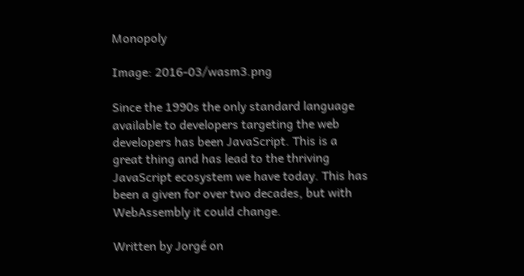Monopoly

Image: 2016-03/wasm3.png

Since the 1990s the only standard language available to developers targeting the web developers has been JavaScript. This is a great thing and has lead to the thriving JavaScript ecosystem we have today. This has been a given for over two decades, but with WebAssembly it could change.

Written by Jorgé on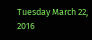Tuesday March 22, 2016